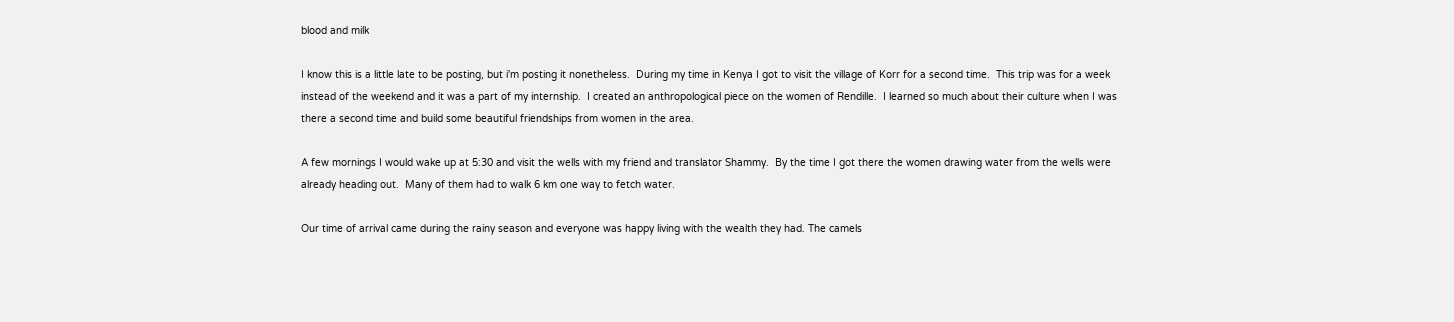blood and milk

I know this is a little late to be posting, but i'm posting it nonetheless.  During my time in Kenya I got to visit the village of Korr for a second time.  This trip was for a week instead of the weekend and it was a part of my internship.  I created an anthropological piece on the women of Rendille.  I learned so much about their culture when I was there a second time and build some beautiful friendships from women in the area.

A few mornings I would wake up at 5:30 and visit the wells with my friend and translator Shammy.  By the time I got there the women drawing water from the wells were already heading out.  Many of them had to walk 6 km one way to fetch water.

Our time of arrival came during the rainy season and everyone was happy living with the wealth they had. The camels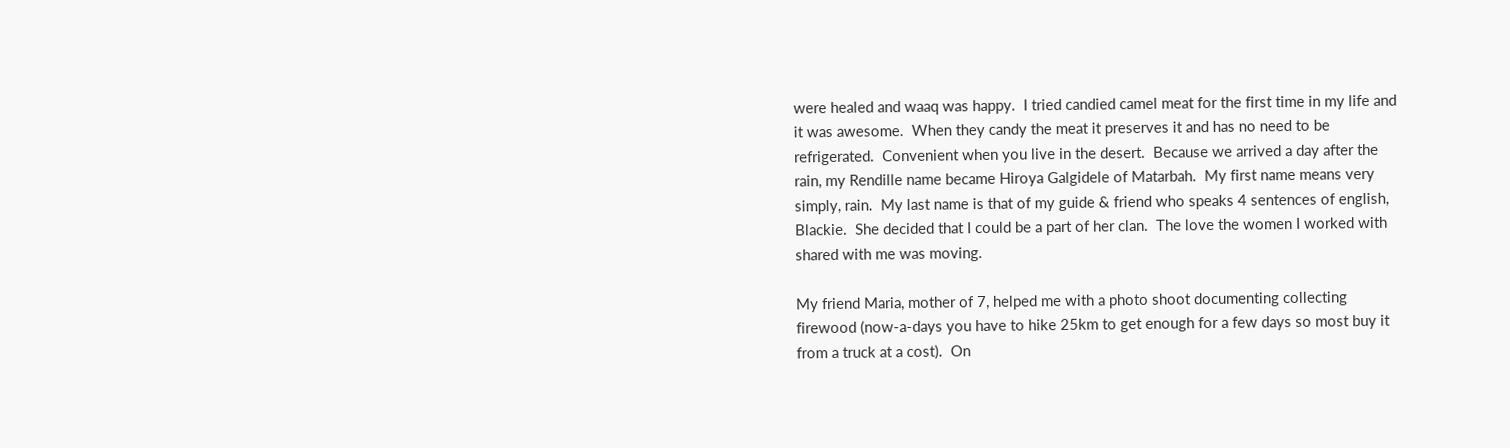were healed and waaq was happy.  I tried candied camel meat for the first time in my life and it was awesome.  When they candy the meat it preserves it and has no need to be refrigerated.  Convenient when you live in the desert.  Because we arrived a day after the rain, my Rendille name became Hiroya Galgidele of Matarbah.  My first name means very simply, rain.  My last name is that of my guide & friend who speaks 4 sentences of english, Blackie.  She decided that I could be a part of her clan.  The love the women I worked with shared with me was moving.

My friend Maria, mother of 7, helped me with a photo shoot documenting collecting firewood (now-a-days you have to hike 25km to get enough for a few days so most buy it from a truck at a cost).  On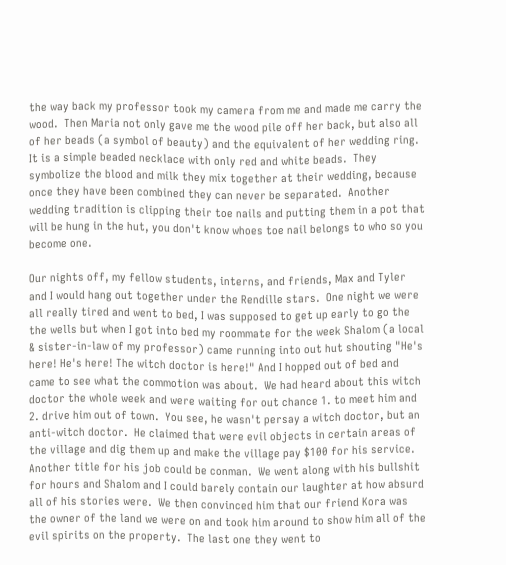the way back my professor took my camera from me and made me carry the wood.  Then Maria not only gave me the wood pile off her back, but also all of her beads (a symbol of beauty) and the equivalent of her wedding ring.  It is a simple beaded necklace with only red and white beads.  They symbolize the blood and milk they mix together at their wedding, because once they have been combined they can never be separated.  Another wedding tradition is clipping their toe nails and putting them in a pot that will be hung in the hut, you don't know whoes toe nail belongs to who so you become one.

Our nights off, my fellow students, interns, and friends, Max and Tyler and I would hang out together under the Rendille stars.  One night we were all really tired and went to bed, I was supposed to get up early to go the the wells but when I got into bed my roommate for the week Shalom (a local & sister-in-law of my professor) came running into out hut shouting "He's here! He's here! The witch doctor is here!" And I hopped out of bed and came to see what the commotion was about.  We had heard about this witch doctor the whole week and were waiting for out chance 1. to meet him and 2. drive him out of town.  You see, he wasn't persay a witch doctor, but an anti-witch doctor.  He claimed that were evil objects in certain areas of the village and dig them up and make the village pay $100 for his service.  Another title for his job could be conman.  We went along with his bullshit for hours and Shalom and I could barely contain our laughter at how absurd all of his stories were.  We then convinced him that our friend Kora was the owner of the land we were on and took him around to show him all of the evil spirits on the property.  The last one they went to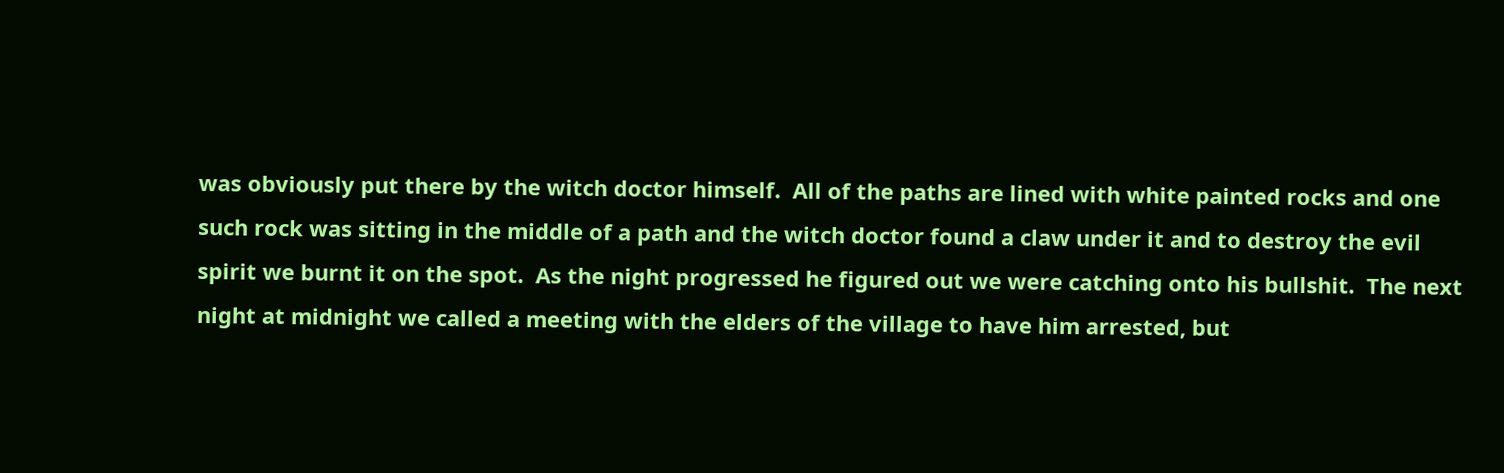was obviously put there by the witch doctor himself.  All of the paths are lined with white painted rocks and one such rock was sitting in the middle of a path and the witch doctor found a claw under it and to destroy the evil spirit we burnt it on the spot.  As the night progressed he figured out we were catching onto his bullshit.  The next night at midnight we called a meeting with the elders of the village to have him arrested, but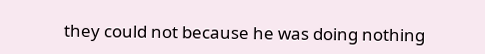they could not because he was doing nothing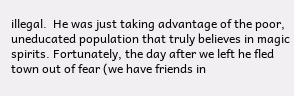illegal.  He was just taking advantage of the poor, uneducated population that truly believes in magic spirits. Fortunately, the day after we left he fled town out of fear (we have friends in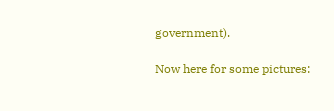government).

Now here for some pictures: